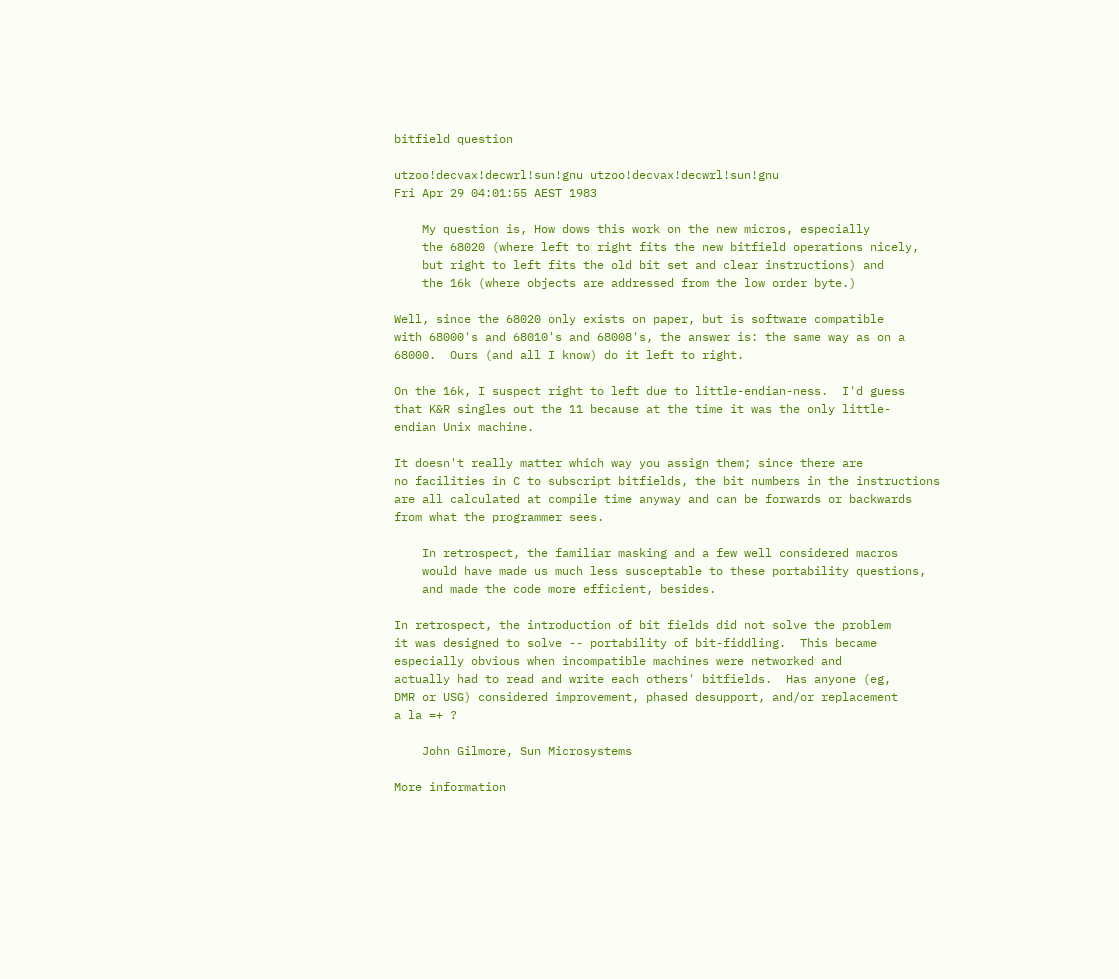bitfield question

utzoo!decvax!decwrl!sun!gnu utzoo!decvax!decwrl!sun!gnu
Fri Apr 29 04:01:55 AEST 1983

    My question is, How dows this work on the new micros, especially
    the 68020 (where left to right fits the new bitfield operations nicely,
    but right to left fits the old bit set and clear instructions) and
    the 16k (where objects are addressed from the low order byte.)

Well, since the 68020 only exists on paper, but is software compatible
with 68000's and 68010's and 68008's, the answer is: the same way as on a
68000.  Ours (and all I know) do it left to right.

On the 16k, I suspect right to left due to little-endian-ness.  I'd guess
that K&R singles out the 11 because at the time it was the only little-
endian Unix machine.

It doesn't really matter which way you assign them; since there are
no facilities in C to subscript bitfields, the bit numbers in the instructions
are all calculated at compile time anyway and can be forwards or backwards
from what the programmer sees.

    In retrospect, the familiar masking and a few well considered macros
    would have made us much less susceptable to these portability questions,
    and made the code more efficient, besides.

In retrospect, the introduction of bit fields did not solve the problem
it was designed to solve -- portability of bit-fiddling.  This became
especially obvious when incompatible machines were networked and
actually had to read and write each others' bitfields.  Has anyone (eg,
DMR or USG) considered improvement, phased desupport, and/or replacement
a la =+ ?

    John Gilmore, Sun Microsystems

More information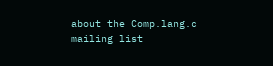about the Comp.lang.c mailing list